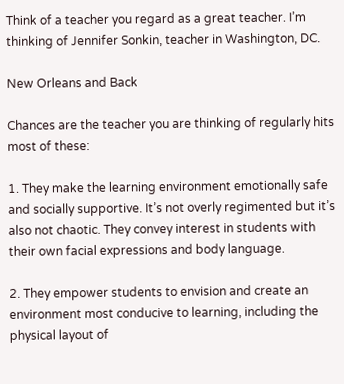Think of a teacher you regard as a great teacher. I’m thinking of Jennifer Sonkin, teacher in Washington, DC.

New Orleans and Back

Chances are the teacher you are thinking of regularly hits most of these:

1. They make the learning environment emotionally safe and socially supportive. It’s not overly regimented but it’s also not chaotic. They convey interest in students with their own facial expressions and body language.

2. They empower students to envision and create an environment most conducive to learning, including the physical layout of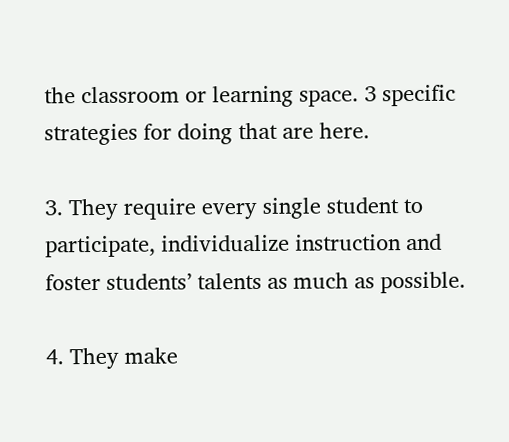the classroom or learning space. 3 specific strategies for doing that are here.

3. They require every single student to participate, individualize instruction and foster students’ talents as much as possible.

4. They make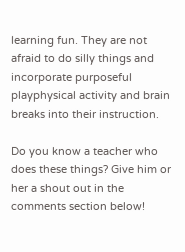learning fun. They are not afraid to do silly things and incorporate purposeful playphysical activity and brain breaks into their instruction.

Do you know a teacher who does these things? Give him or her a shout out in the comments section below!